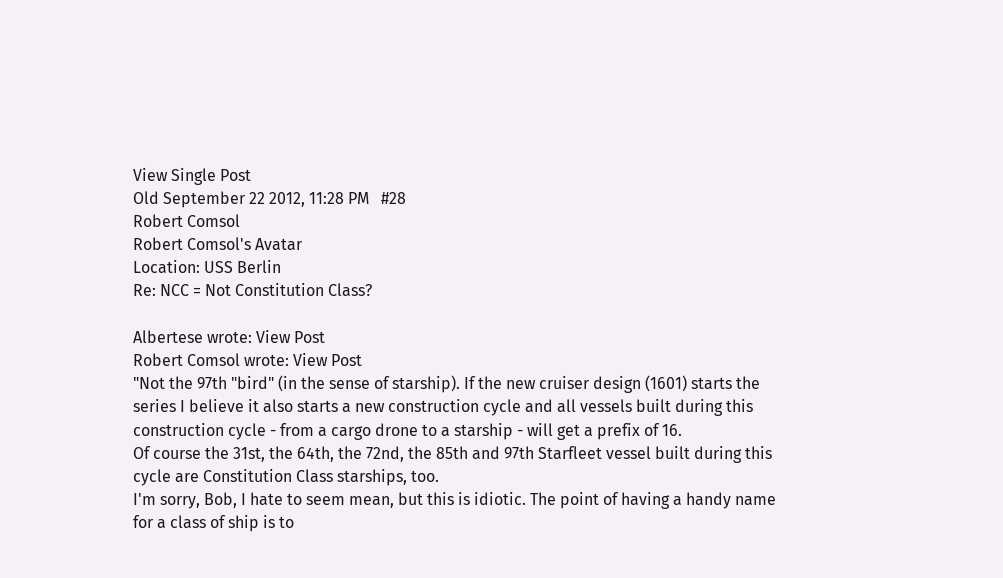View Single Post
Old September 22 2012, 11:28 PM   #28
Robert Comsol
Robert Comsol's Avatar
Location: USS Berlin
Re: NCC = Not Constitution Class?

Albertese wrote: View Post
Robert Comsol wrote: View Post
"Not the 97th "bird" (in the sense of starship). If the new cruiser design (1601) starts the series I believe it also starts a new construction cycle and all vessels built during this construction cycle - from a cargo drone to a starship - will get a prefix of 16.
Of course the 31st, the 64th, the 72nd, the 85th and 97th Starfleet vessel built during this cycle are Constitution Class starships, too.
I'm sorry, Bob, I hate to seem mean, but this is idiotic. The point of having a handy name for a class of ship is to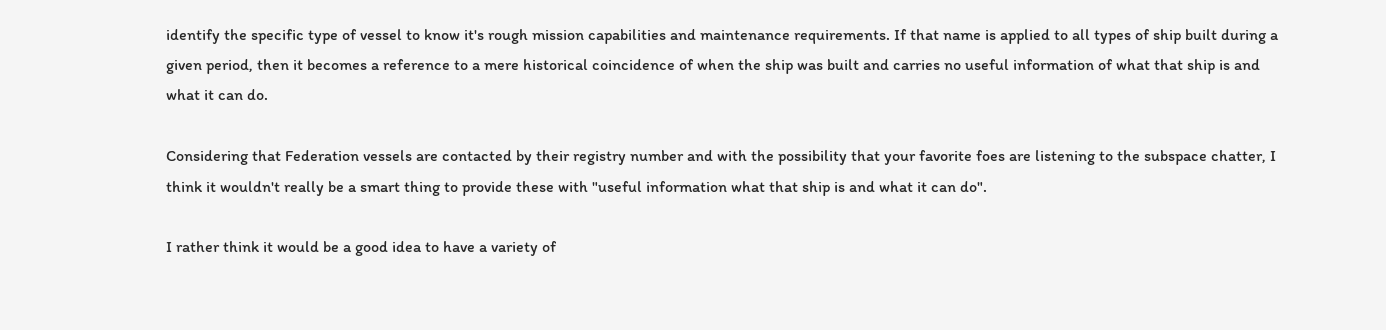identify the specific type of vessel to know it's rough mission capabilities and maintenance requirements. If that name is applied to all types of ship built during a given period, then it becomes a reference to a mere historical coincidence of when the ship was built and carries no useful information of what that ship is and what it can do.

Considering that Federation vessels are contacted by their registry number and with the possibility that your favorite foes are listening to the subspace chatter, I think it wouldn't really be a smart thing to provide these with "useful information what that ship is and what it can do".

I rather think it would be a good idea to have a variety of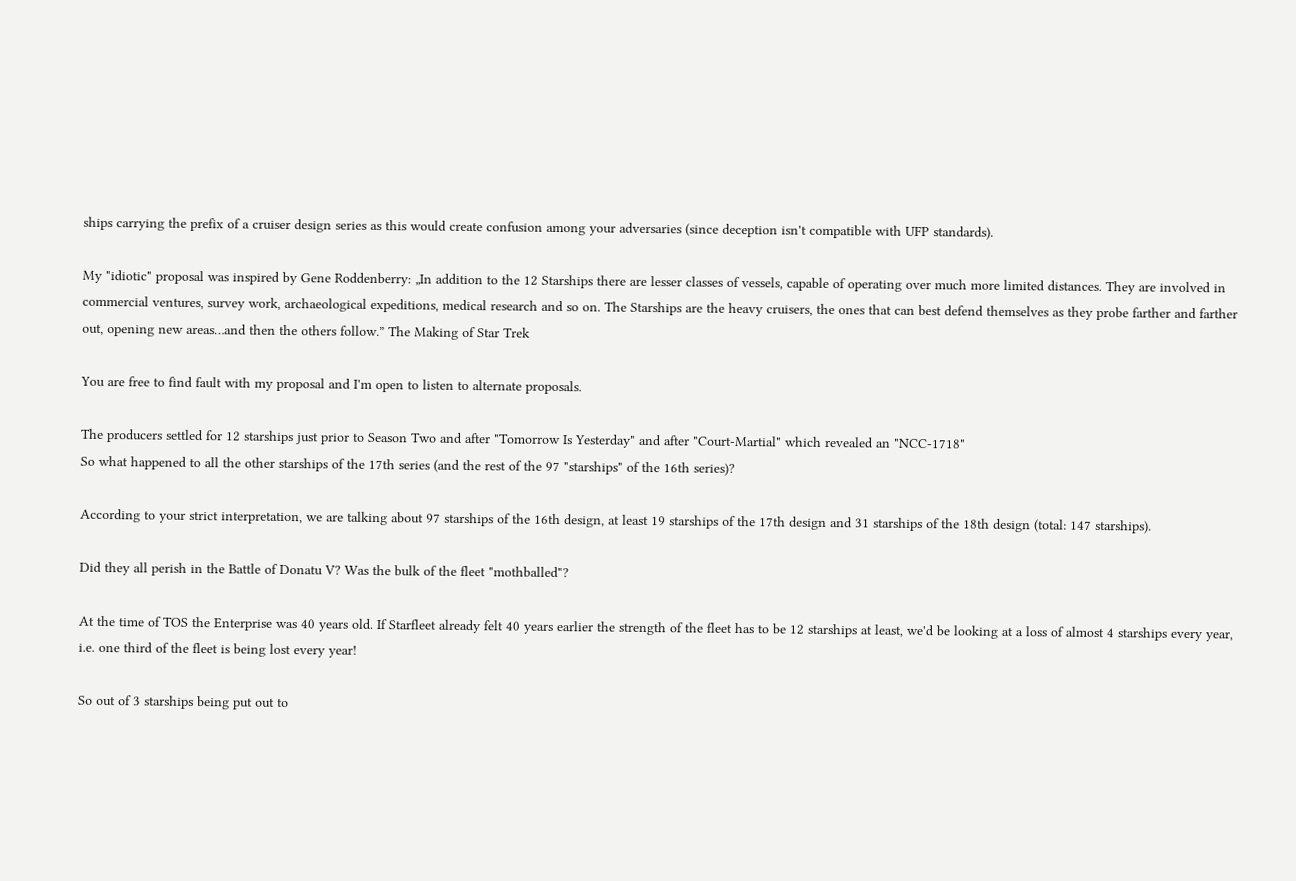ships carrying the prefix of a cruiser design series as this would create confusion among your adversaries (since deception isn't compatible with UFP standards).

My "idiotic" proposal was inspired by Gene Roddenberry: „In addition to the 12 Starships there are lesser classes of vessels, capable of operating over much more limited distances. They are involved in commercial ventures, survey work, archaeological expeditions, medical research and so on. The Starships are the heavy cruisers, the ones that can best defend themselves as they probe farther and farther out, opening new areas…and then the others follow.” The Making of Star Trek

You are free to find fault with my proposal and I'm open to listen to alternate proposals.

The producers settled for 12 starships just prior to Season Two and after "Tomorrow Is Yesterday" and after "Court-Martial" which revealed an "NCC-1718"
So what happened to all the other starships of the 17th series (and the rest of the 97 "starships" of the 16th series)?

According to your strict interpretation, we are talking about 97 starships of the 16th design, at least 19 starships of the 17th design and 31 starships of the 18th design (total: 147 starships).

Did they all perish in the Battle of Donatu V? Was the bulk of the fleet "mothballed"?

At the time of TOS the Enterprise was 40 years old. If Starfleet already felt 40 years earlier the strength of the fleet has to be 12 starships at least, we'd be looking at a loss of almost 4 starships every year, i.e. one third of the fleet is being lost every year!

So out of 3 starships being put out to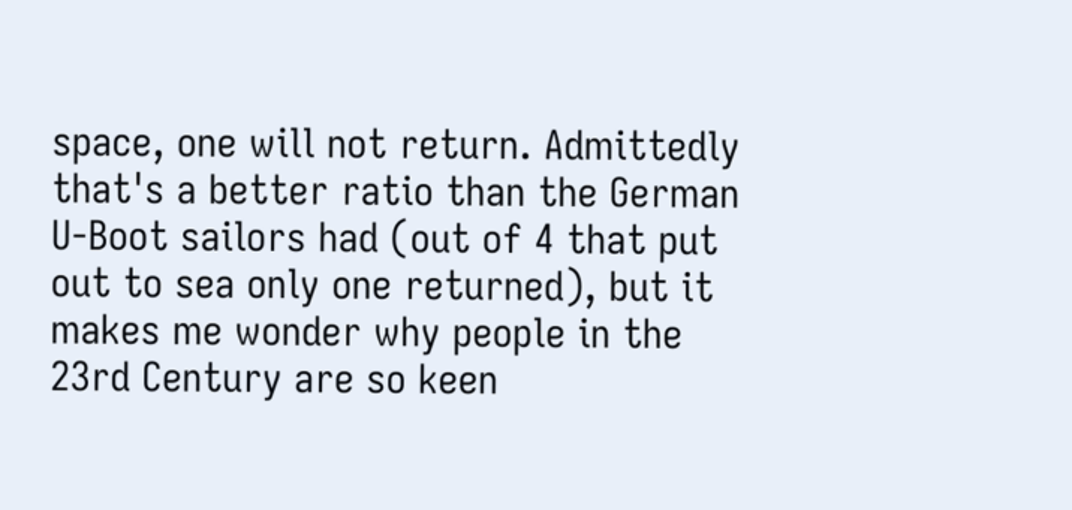space, one will not return. Admittedly that's a better ratio than the German U-Boot sailors had (out of 4 that put out to sea only one returned), but it makes me wonder why people in the 23rd Century are so keen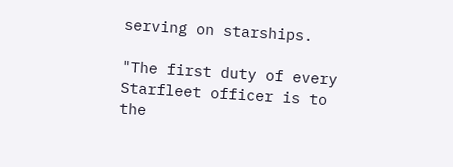serving on starships.

"The first duty of every Starfleet officer is to the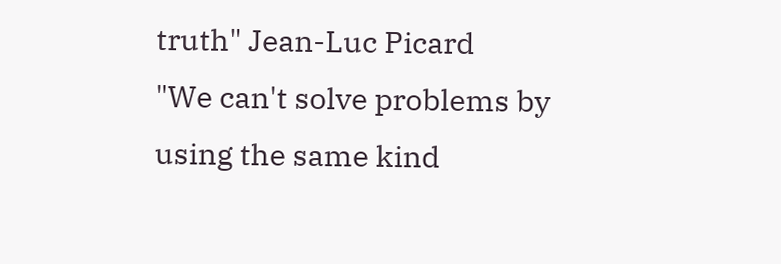truth" Jean-Luc Picard
"We can't solve problems by using the same kind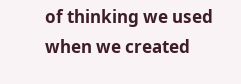of thinking we used when we created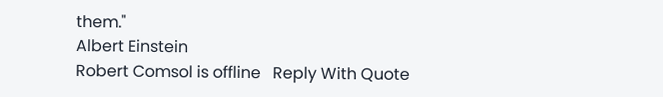them."
Albert Einstein
Robert Comsol is offline   Reply With Quote